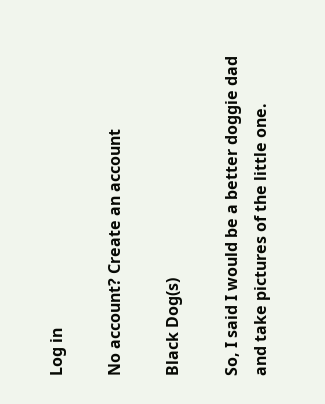Log in

No account? Create an account

Black Dog(s)

So, I said I would be a better doggie dad and take pictures of the little one.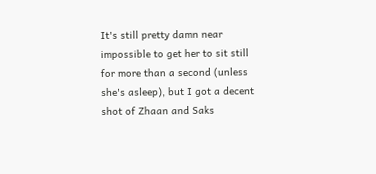It's still pretty damn near impossible to get her to sit still for more than a second (unless she's asleep), but I got a decent shot of Zhaan and Saks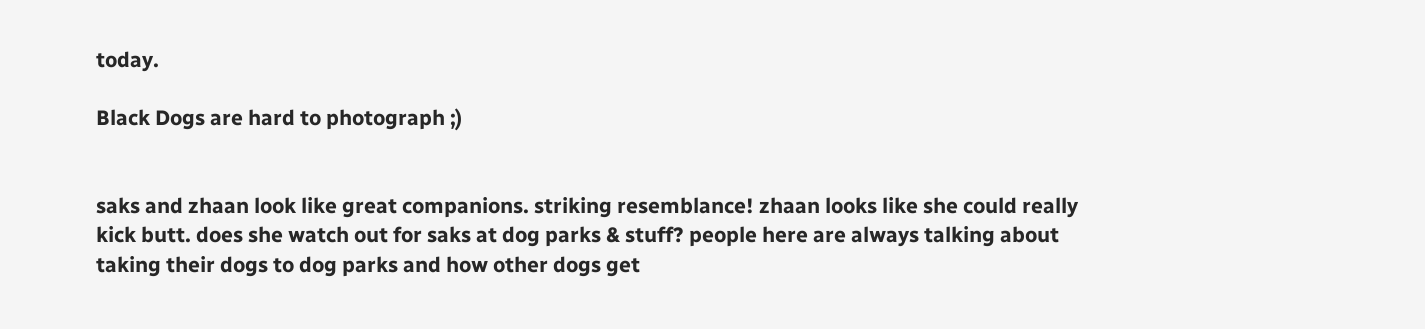today.

Black Dogs are hard to photograph ;)


saks and zhaan look like great companions. striking resemblance! zhaan looks like she could really kick butt. does she watch out for saks at dog parks & stuff? people here are always talking about taking their dogs to dog parks and how other dogs get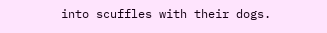into scuffles with their dogs.